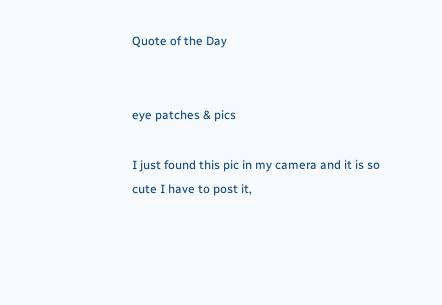Quote of the Day


eye patches & pics

I just found this pic in my camera and it is so cute I have to post it,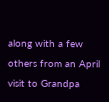along with a few others from an April visit to Grandpa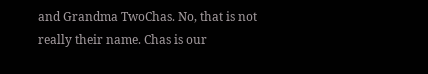and Grandma TwoChas. No, that is not really their name. Chas is our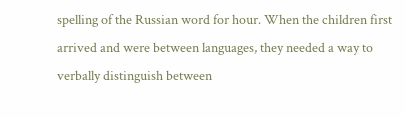spelling of the Russian word for hour. When the children first arrived and were between languages, they needed a way to verbally distinguish between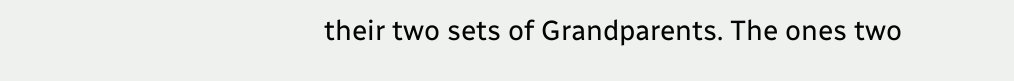their two sets of Grandparents. The ones two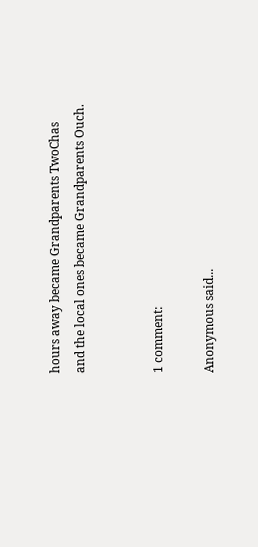hours away became Grandparents TwoChas and the local ones became Grandparents Ouch.


1 comment:

Anonymous said...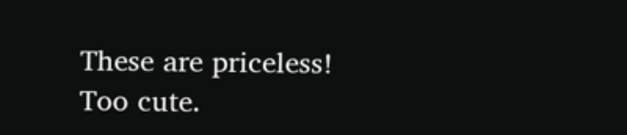These are priceless! Too cute.